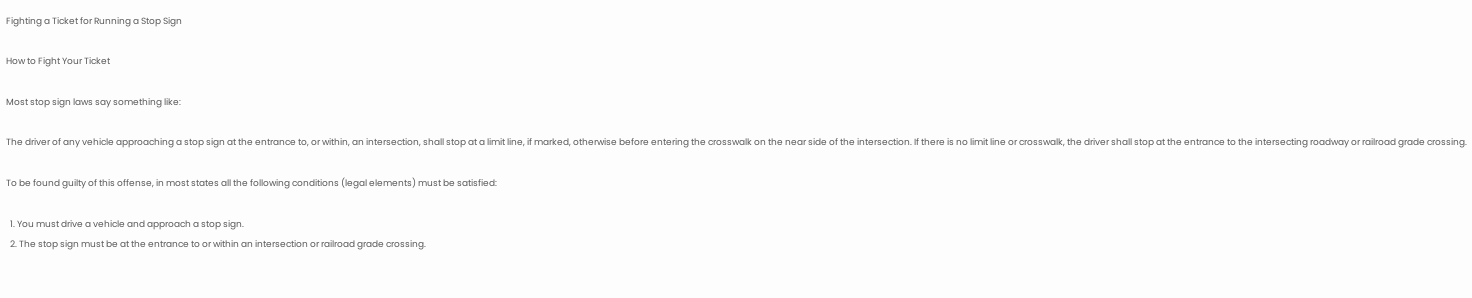Fighting a Ticket for Running a Stop Sign

How to Fight Your Ticket

Most stop sign laws say something like:

The driver of any vehicle approaching a stop sign at the entrance to, or within, an intersection, shall stop at a limit line, if marked, otherwise before entering the crosswalk on the near side of the intersection. If there is no limit line or crosswalk, the driver shall stop at the entrance to the intersecting roadway or railroad grade crossing.

To be found guilty of this offense, in most states all the following conditions (legal elements) must be satisfied:

  1. You must drive a vehicle and approach a stop sign.
  2. The stop sign must be at the entrance to or within an intersection or railroad grade crossing.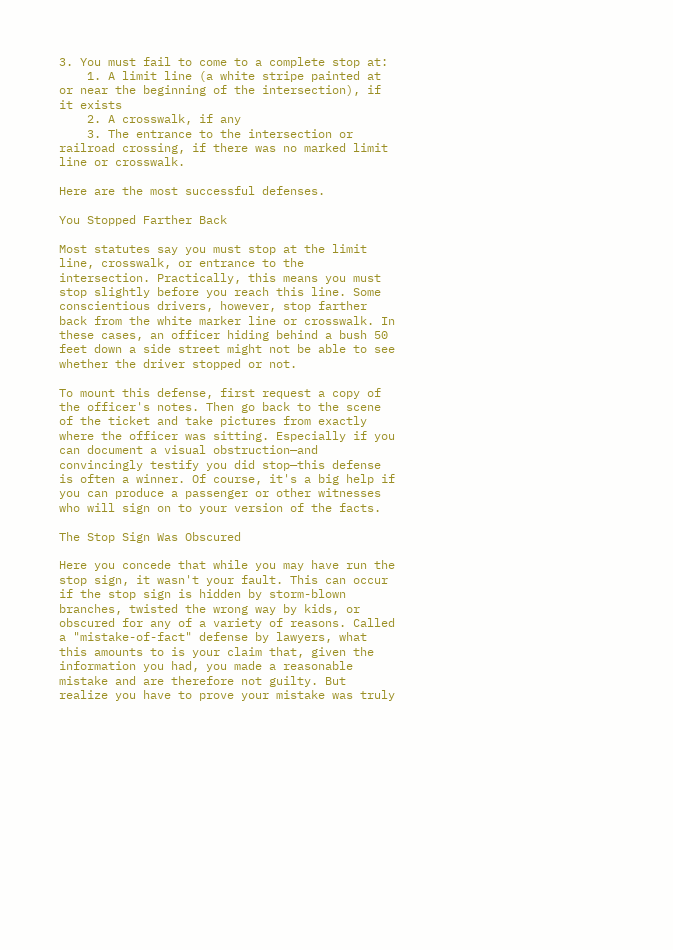3. You must fail to come to a complete stop at:
    1. A limit line (a white stripe painted at or near the beginning of the intersection), if it exists
    2. A crosswalk, if any
    3. The entrance to the intersection or railroad crossing, if there was no marked limit line or crosswalk.

Here are the most successful defenses.

You Stopped Farther Back

Most statutes say you must stop at the limit line, crosswalk, or entrance to the intersection. Practically, this means you must stop slightly before you reach this line. Some conscientious drivers, however, stop farther back from the white marker line or crosswalk. In these cases, an officer hiding behind a bush 50 feet down a side street might not be able to see whether the driver stopped or not.

To mount this defense, first request a copy of the officer's notes. Then go back to the scene of the ticket and take pictures from exactly where the officer was sitting. Especially if you can document a visual obstruction—and convincingly testify you did stop—this defense is often a winner. Of course, it's a big help if you can produce a passenger or other witnesses who will sign on to your version of the facts.

The Stop Sign Was Obscured

Here you concede that while you may have run the stop sign, it wasn't your fault. This can occur if the stop sign is hidden by storm-blown branches, twisted the wrong way by kids, or obscured for any of a variety of reasons. Called a "mistake-of-fact" defense by lawyers, what this amounts to is your claim that, given the information you had, you made a reasonable mistake and are therefore not guilty. But realize you have to prove your mistake was truly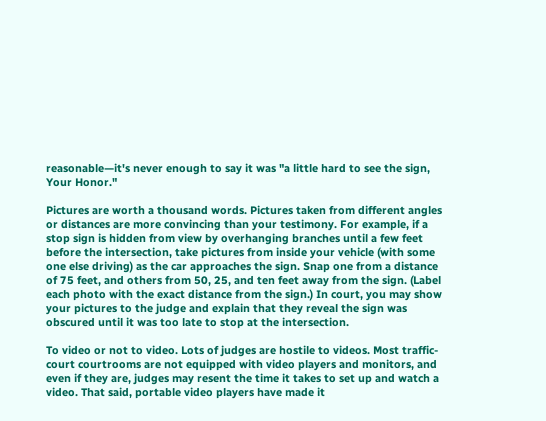reasonable—it's never enough to say it was "a little hard to see the sign, Your Honor."

Pictures are worth a thousand words. Pictures taken from different angles or distances are more convincing than your testimony. For example, if a stop sign is hidden from view by overhanging branches until a few feet before the intersection, take pictures from inside your vehicle (with some one else driving) as the car approaches the sign. Snap one from a distance of 75 feet, and others from 50, 25, and ten feet away from the sign. (Label each photo with the exact distance from the sign.) In court, you may show your pictures to the judge and explain that they reveal the sign was obscured until it was too late to stop at the intersection.

To video or not to video. Lots of judges are hostile to videos. Most traffic-court courtrooms are not equipped with video players and monitors, and even if they are, judges may resent the time it takes to set up and watch a video. That said, portable video players have made it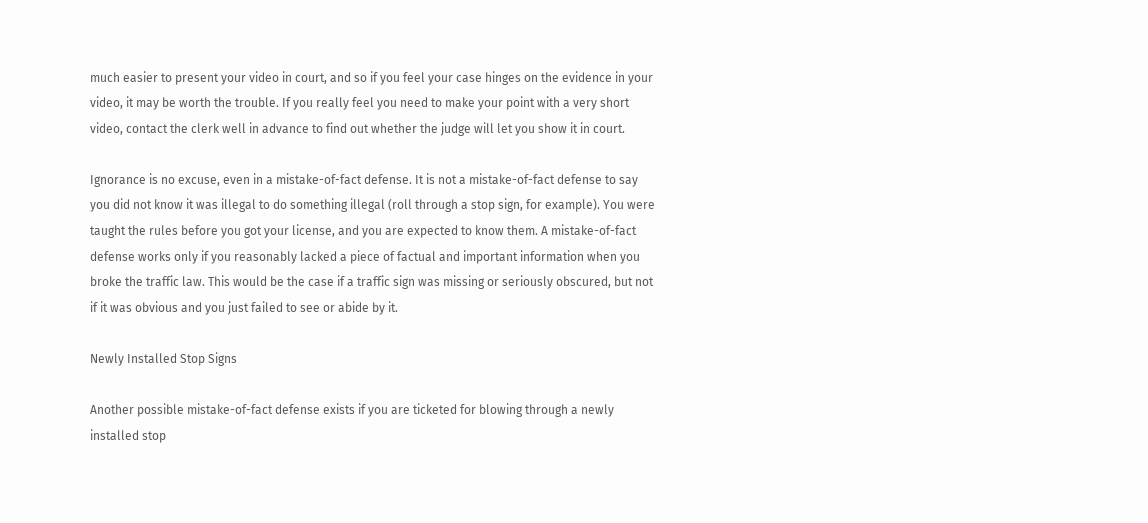much easier to present your video in court, and so if you feel your case hinges on the evidence in your video, it may be worth the trouble. If you really feel you need to make your point with a very short video, contact the clerk well in advance to find out whether the judge will let you show it in court.

Ignorance is no excuse, even in a mistake-of-fact defense. It is not a mistake-of-fact defense to say you did not know it was illegal to do something illegal (roll through a stop sign, for example). You were taught the rules before you got your license, and you are expected to know them. A mistake-of-fact defense works only if you reasonably lacked a piece of factual and important information when you broke the traffic law. This would be the case if a traffic sign was missing or seriously obscured, but not if it was obvious and you just failed to see or abide by it.

Newly Installed Stop Signs

Another possible mistake-of-fact defense exists if you are ticketed for blowing through a newly installed stop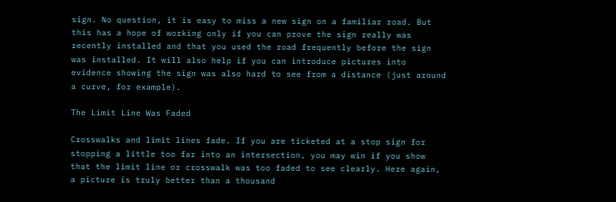sign. No question, it is easy to miss a new sign on a familiar road. But this has a hope of working only if you can prove the sign really was recently installed and that you used the road frequently before the sign was installed. It will also help if you can introduce pictures into evidence showing the sign was also hard to see from a distance (just around a curve, for example).

The Limit Line Was Faded

Crosswalks and limit lines fade. If you are ticketed at a stop sign for stopping a little too far into an intersection, you may win if you show that the limit line or crosswalk was too faded to see clearly. Here again, a picture is truly better than a thousand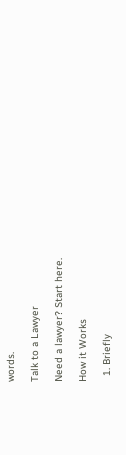words.

Talk to a Lawyer

Need a lawyer? Start here.

How it Works

  1. Briefly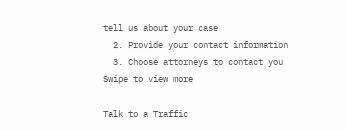tell us about your case
  2. Provide your contact information
  3. Choose attorneys to contact you
Swipe to view more

Talk to a Traffic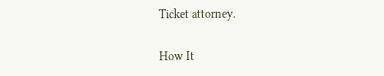Ticket attorney.

How It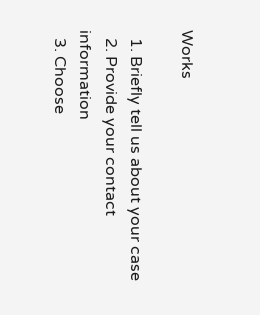Works

  1. Briefly tell us about your case
  2. Provide your contact information
  3. Choose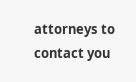attorneys to contact you